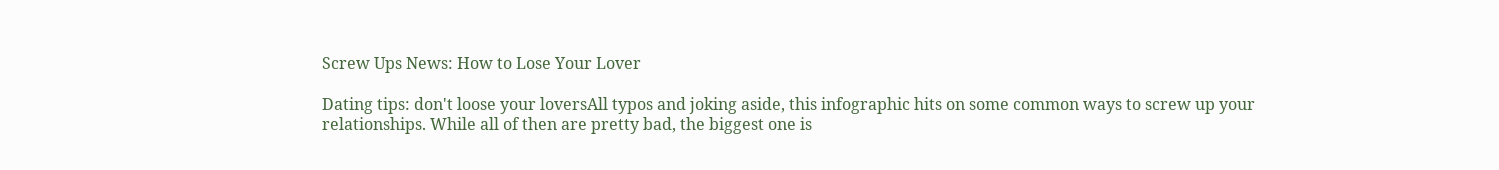Screw Ups News: How to Lose Your Lover

Dating tips: don't loose your loversAll typos and joking aside, this infographic hits on some common ways to screw up your relationships. While all of then are pretty bad, the biggest one is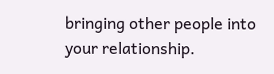bringing other people into your relationship.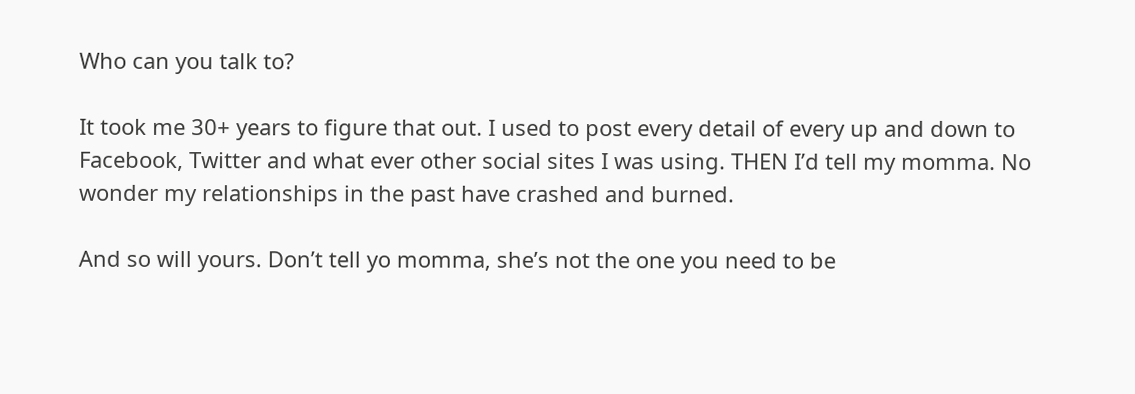Who can you talk to?

It took me 30+ years to figure that out. I used to post every detail of every up and down to Facebook, Twitter and what ever other social sites I was using. THEN I’d tell my momma. No wonder my relationships in the past have crashed and burned.

And so will yours. Don’t tell yo momma, she’s not the one you need to be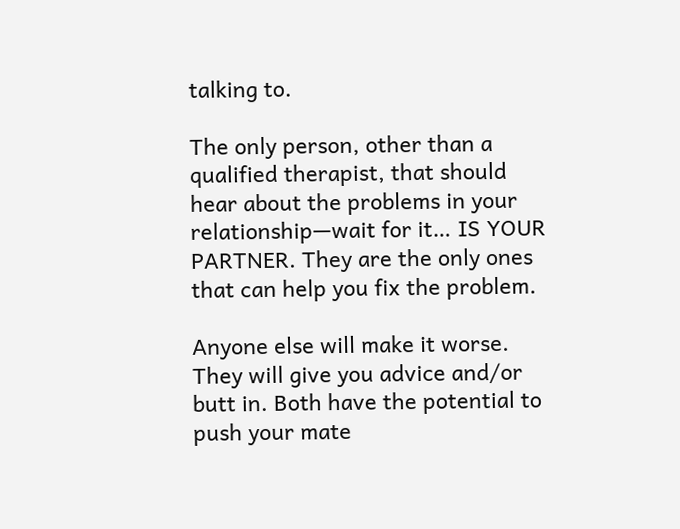talking to.

The only person, other than a qualified therapist, that should hear about the problems in your relationship—wait for it… IS YOUR PARTNER. They are the only ones that can help you fix the problem.

Anyone else will make it worse. They will give you advice and/or butt in. Both have the potential to push your mate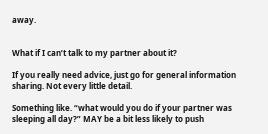away.


What if I can’t talk to my partner about it?

If you really need advice, just go for general information sharing. Not every little detail.

Something like. “what would you do if your partner was sleeping all day?” MAY be a bit less likely to push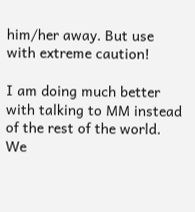him/her away. But use with extreme caution!

I am doing much better with talking to MM instead of the rest of the world. We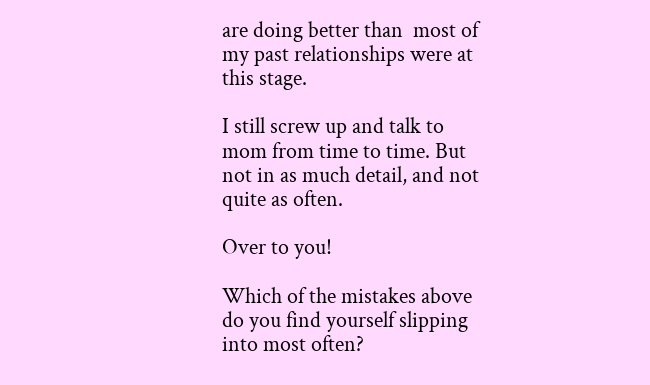are doing better than  most of my past relationships were at this stage.

I still screw up and talk to mom from time to time. But not in as much detail, and not quite as often.

Over to you!

Which of the mistakes above do you find yourself slipping into most often?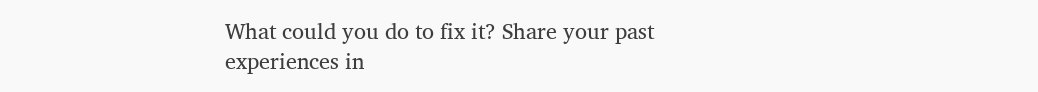What could you do to fix it? Share your past experiences in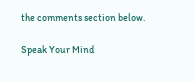the comments section below.

Speak Your Mind